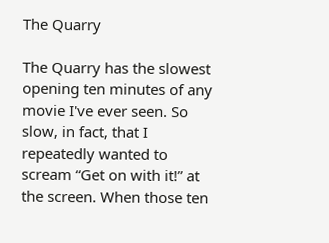The Quarry

The Quarry has the slowest opening ten minutes of any movie I've ever seen. So slow, in fact, that I repeatedly wanted to scream “Get on with it!” at the screen. When those ten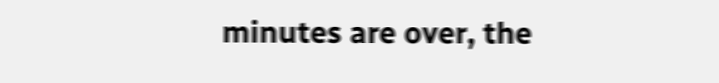minutes are over, the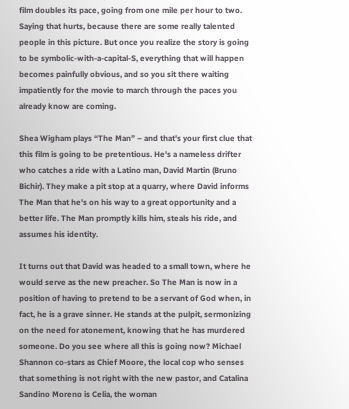film doubles its pace, going from one mile per hour to two. Saying that hurts, because there are some really talented people in this picture. But once you realize the story is going to be symbolic-with-a-capital-S, everything that will happen becomes painfully obvious, and so you sit there waiting impatiently for the movie to march through the paces you already know are coming.

Shea Wigham plays “The Man” – and that's your first clue that this film is going to be pretentious. He's a nameless drifter who catches a ride with a Latino man, David Martin (Bruno Bichir). They make a pit stop at a quarry, where David informs The Man that he's on his way to a great opportunity and a better life. The Man promptly kills him, steals his ride, and assumes his identity.

It turns out that David was headed to a small town, where he would serve as the new preacher. So The Man is now in a position of having to pretend to be a servant of God when, in fact, he is a grave sinner. He stands at the pulpit, sermonizing on the need for atonement, knowing that he has murdered someone. Do you see where all this is going now? Michael Shannon co-stars as Chief Moore, the local cop who senses that something is not right with the new pastor, and Catalina Sandino Moreno is Celia, the woman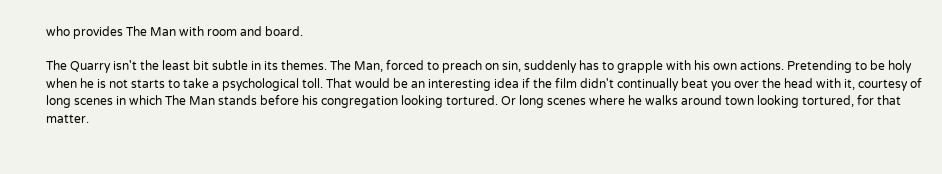who provides The Man with room and board.

The Quarry isn't the least bit subtle in its themes. The Man, forced to preach on sin, suddenly has to grapple with his own actions. Pretending to be holy when he is not starts to take a psychological toll. That would be an interesting idea if the film didn't continually beat you over the head with it, courtesy of long scenes in which The Man stands before his congregation looking tortured. Or long scenes where he walks around town looking tortured, for that matter.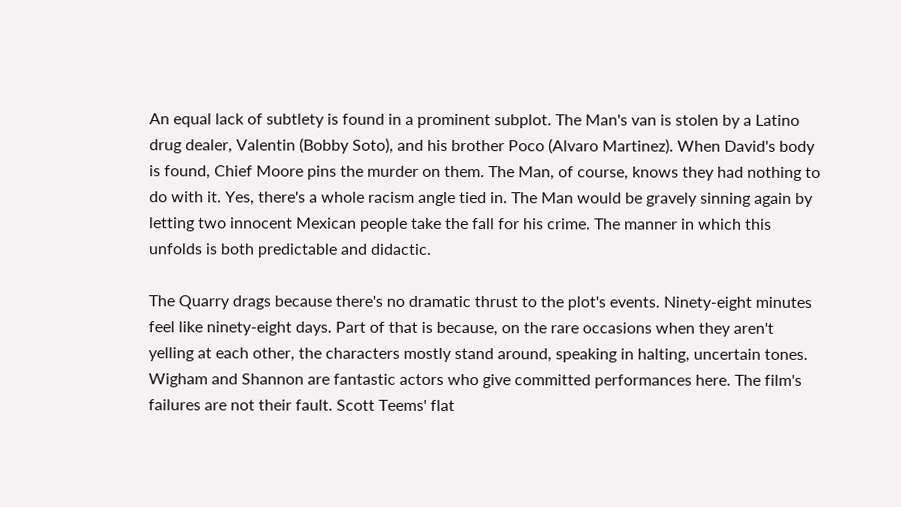An equal lack of subtlety is found in a prominent subplot. The Man's van is stolen by a Latino drug dealer, Valentin (Bobby Soto), and his brother Poco (Alvaro Martinez). When David's body is found, Chief Moore pins the murder on them. The Man, of course, knows they had nothing to do with it. Yes, there's a whole racism angle tied in. The Man would be gravely sinning again by letting two innocent Mexican people take the fall for his crime. The manner in which this unfolds is both predictable and didactic.

The Quarry drags because there's no dramatic thrust to the plot's events. Ninety-eight minutes feel like ninety-eight days. Part of that is because, on the rare occasions when they aren't yelling at each other, the characters mostly stand around, speaking in halting, uncertain tones. Wigham and Shannon are fantastic actors who give committed performances here. The film's failures are not their fault. Scott Teems' flat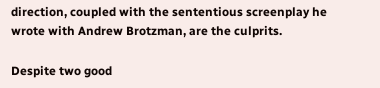direction, coupled with the sententious screenplay he wrote with Andrew Brotzman, are the culprits.

Despite two good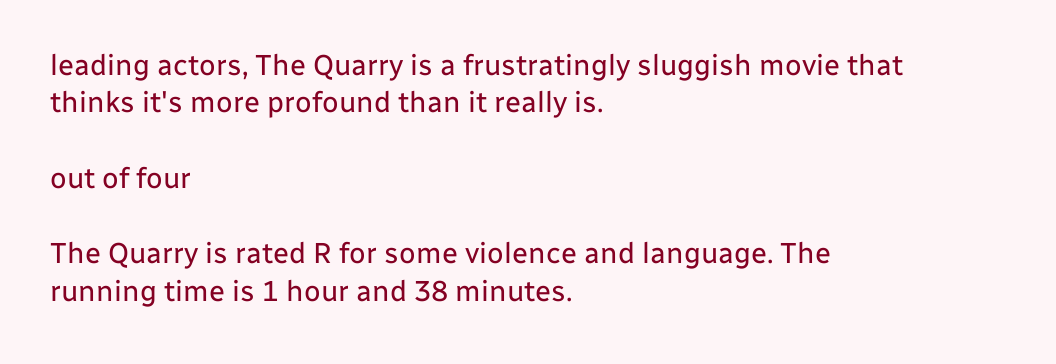leading actors, The Quarry is a frustratingly sluggish movie that thinks it's more profound than it really is.

out of four

The Quarry is rated R for some violence and language. The running time is 1 hour and 38 minutes.